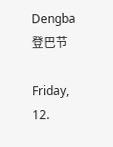Dengba 登巴节

Friday, 12.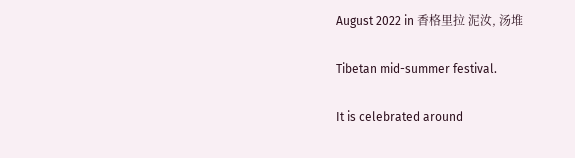August 2022 in 香格里拉 泥汝, 汤堆

Tibetan mid-summer festival.

It is celebrated around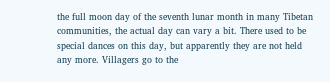the full moon day of the seventh lunar month in many Tibetan communities, the actual day can vary a bit. There used to be special dances on this day, but apparently they are not held any more. Villagers go to the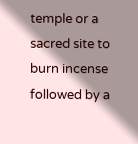temple or a sacred site to burn incense followed by a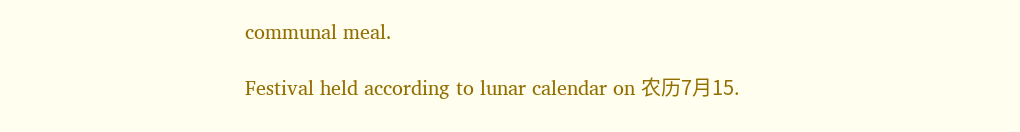communal meal.

Festival held according to lunar calendar on 农历7月15.